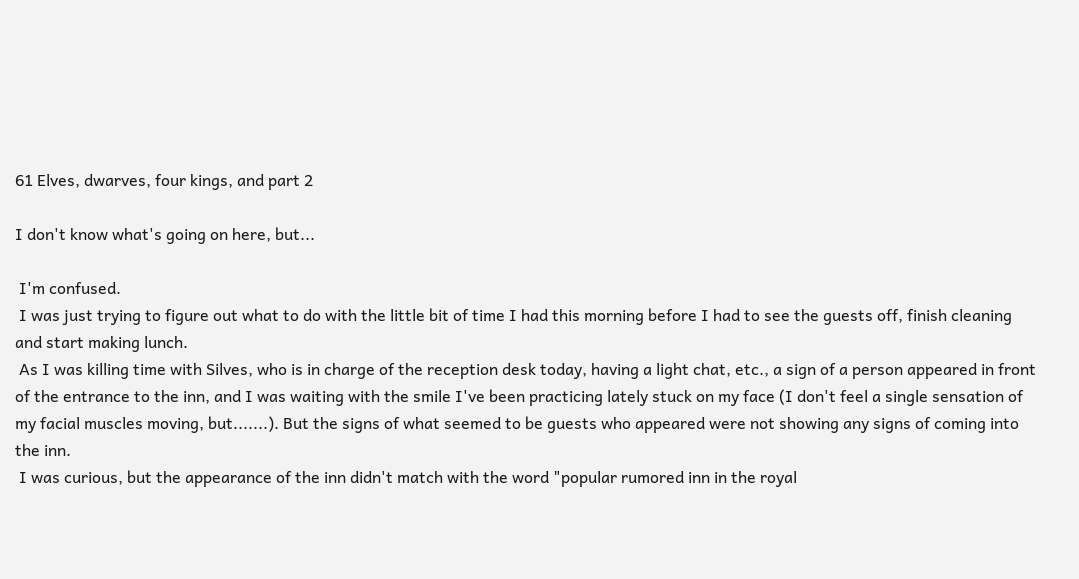61 Elves, dwarves, four kings, and part 2

I don't know what's going on here, but...

 I'm confused.
 I was just trying to figure out what to do with the little bit of time I had this morning before I had to see the guests off, finish cleaning and start making lunch.
 As I was killing time with Silves, who is in charge of the reception desk today, having a light chat, etc., a sign of a person appeared in front of the entrance to the inn, and I was waiting with the smile I've been practicing lately stuck on my face (I don't feel a single sensation of my facial muscles moving, but.......). But the signs of what seemed to be guests who appeared were not showing any signs of coming into the inn.
 I was curious, but the appearance of the inn didn't match with the word "popular rumored inn in the royal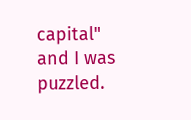capital" and I was puzzled.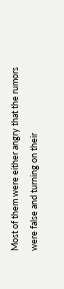Most of them were either angry that the rumors were false and turning on their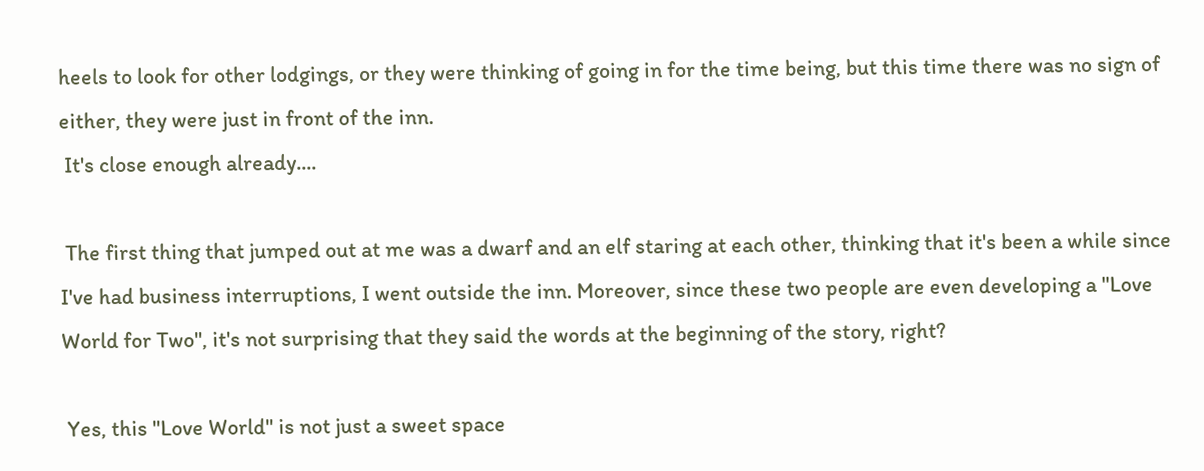heels to look for other lodgings, or they were thinking of going in for the time being, but this time there was no sign of either, they were just in front of the inn.
 It's close enough already....

 The first thing that jumped out at me was a dwarf and an elf staring at each other, thinking that it's been a while since I've had business interruptions, I went outside the inn. Moreover, since these two people are even developing a "Love World for Two", it's not surprising that they said the words at the beginning of the story, right?

 Yes, this "Love World" is not just a sweet space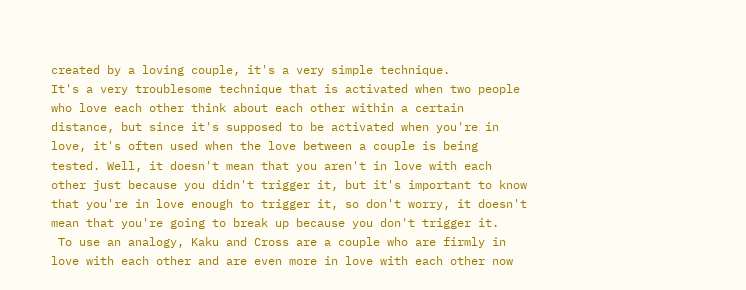created by a loving couple, it's a very simple technique.
It's a very troublesome technique that is activated when two people who love each other think about each other within a certain distance, but since it's supposed to be activated when you're in love, it's often used when the love between a couple is being tested. Well, it doesn't mean that you aren't in love with each other just because you didn't trigger it, but it's important to know that you're in love enough to trigger it, so don't worry, it doesn't mean that you're going to break up because you don't trigger it.
 To use an analogy, Kaku and Cross are a couple who are firmly in love with each other and are even more in love with each other now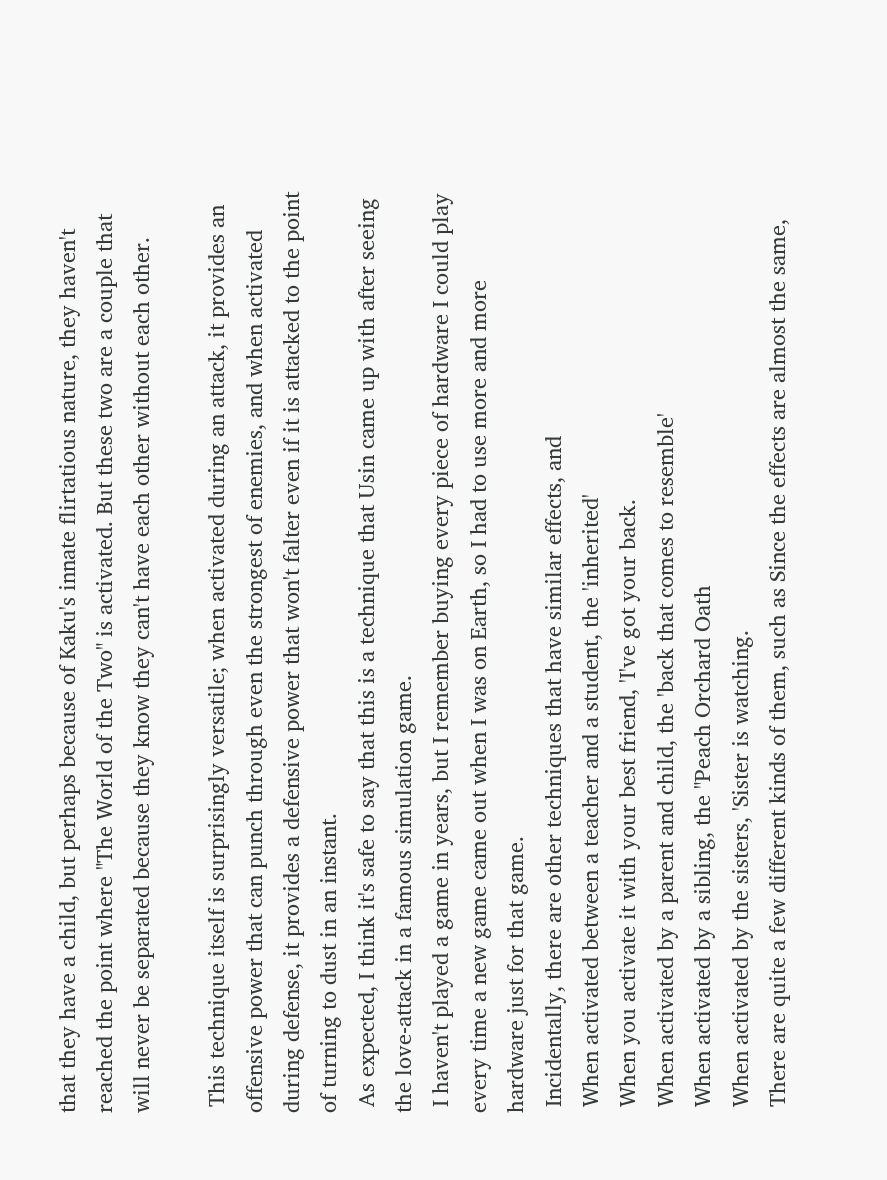that they have a child, but perhaps because of Kaku's innate flirtatious nature, they haven't reached the point where "The World of the Two" is activated. But these two are a couple that will never be separated because they know they can't have each other without each other.

 This technique itself is surprisingly versatile; when activated during an attack, it provides an offensive power that can punch through even the strongest of enemies, and when activated during defense, it provides a defensive power that won't falter even if it is attacked to the point of turning to dust in an instant.
 As expected, I think it's safe to say that this is a technique that Usin came up with after seeing the love-attack in a famous simulation game.
 I haven't played a game in years, but I remember buying every piece of hardware I could play every time a new game came out when I was on Earth, so I had to use more and more hardware just for that game.
 Incidentally, there are other techniques that have similar effects, and
 When activated between a teacher and a student, the 'inherited'
 When you activate it with your best friend, 'I've got your back.
 When activated by a parent and child, the 'back that comes to resemble'
 When activated by a sibling, the "Peach Orchard Oath
 When activated by the sisters, 'Sister is watching.
 There are quite a few different kinds of them, such as Since the effects are almost the same,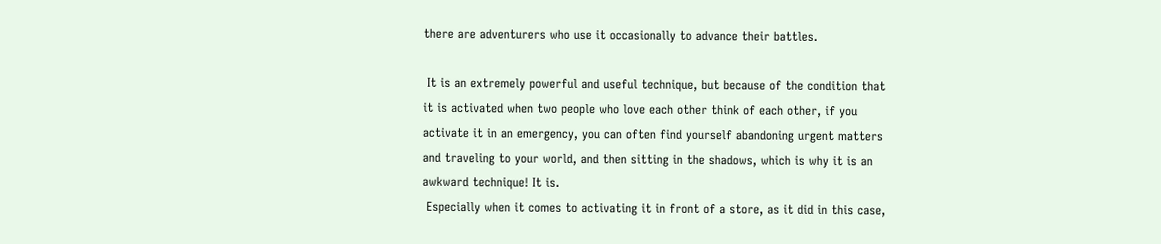there are adventurers who use it occasionally to advance their battles.

 It is an extremely powerful and useful technique, but because of the condition that it is activated when two people who love each other think of each other, if you activate it in an emergency, you can often find yourself abandoning urgent matters and traveling to your world, and then sitting in the shadows, which is why it is an awkward technique! It is.
 Especially when it comes to activating it in front of a store, as it did in this case,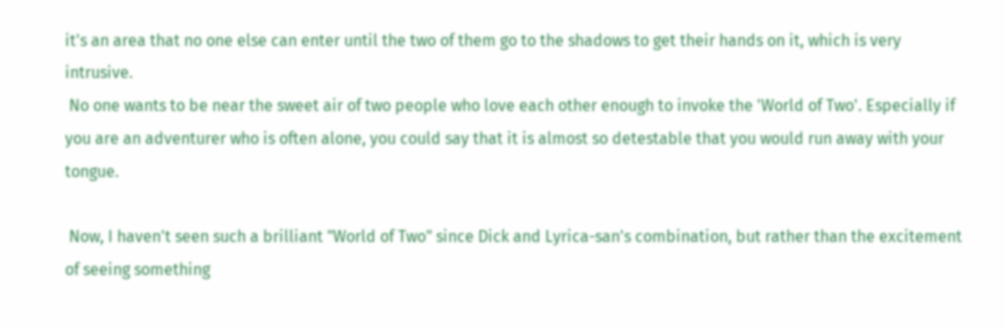it's an area that no one else can enter until the two of them go to the shadows to get their hands on it, which is very intrusive.
 No one wants to be near the sweet air of two people who love each other enough to invoke the 'World of Two'. Especially if you are an adventurer who is often alone, you could say that it is almost so detestable that you would run away with your tongue.

 Now, I haven't seen such a brilliant "World of Two" since Dick and Lyrica-san's combination, but rather than the excitement of seeing something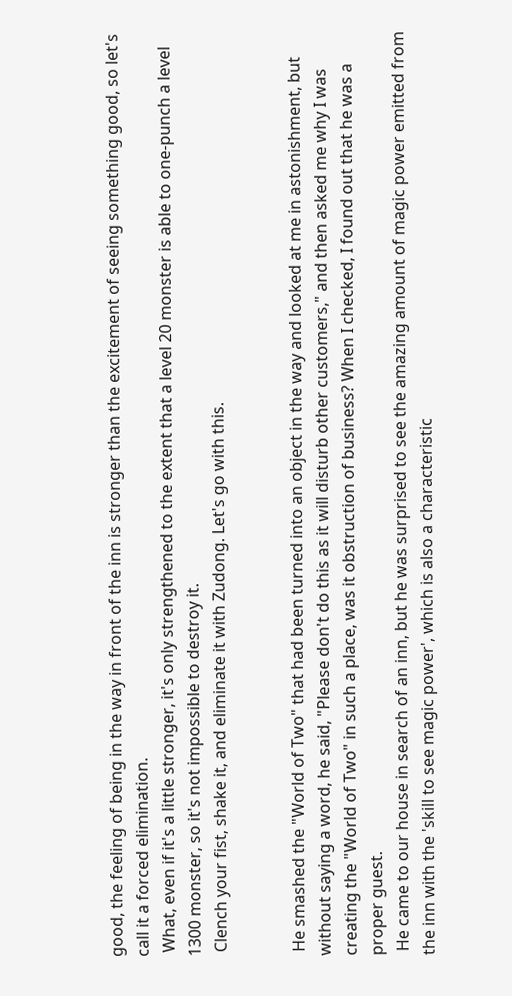good, the feeling of being in the way in front of the inn is stronger than the excitement of seeing something good, so let's call it a forced elimination.
 What, even if it's a little stronger, it's only strengthened to the extent that a level 20 monster is able to one-punch a level 1300 monster, so it's not impossible to destroy it.
 Clench your fist, shake it, and eliminate it with Zudong. Let's go with this.


 He smashed the "World of Two" that had been turned into an object in the way and looked at me in astonishment, but without saying a word, he said, "Please don't do this as it will disturb other customers," and then asked me why I was creating the "World of Two" in such a place, was it obstruction of business? When I checked, I found out that he was a proper guest.
 He came to our house in search of an inn, but he was surprised to see the amazing amount of magic power emitted from the inn with the 'skill to see magic power', which is also a characteristic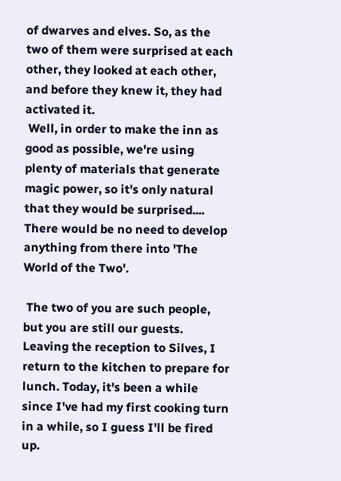of dwarves and elves. So, as the two of them were surprised at each other, they looked at each other, and before they knew it, they had activated it.
 Well, in order to make the inn as good as possible, we're using plenty of materials that generate magic power, so it's only natural that they would be surprised.... There would be no need to develop anything from there into 'The World of the Two'.

 The two of you are such people, but you are still our guests. Leaving the reception to Silves, I return to the kitchen to prepare for lunch. Today, it's been a while since I've had my first cooking turn in a while, so I guess I'll be fired up.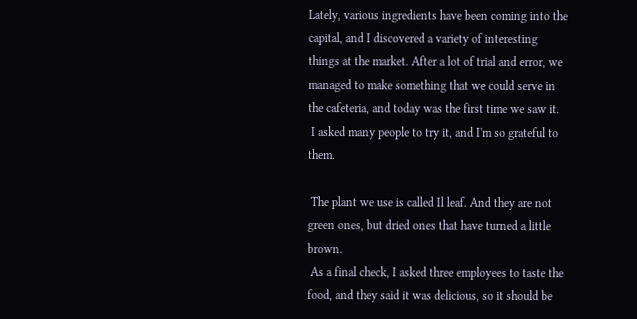Lately, various ingredients have been coming into the capital, and I discovered a variety of interesting things at the market. After a lot of trial and error, we managed to make something that we could serve in the cafeteria, and today was the first time we saw it.
 I asked many people to try it, and I'm so grateful to them.

 The plant we use is called Il leaf. And they are not green ones, but dried ones that have turned a little brown.
 As a final check, I asked three employees to taste the food, and they said it was delicious, so it should be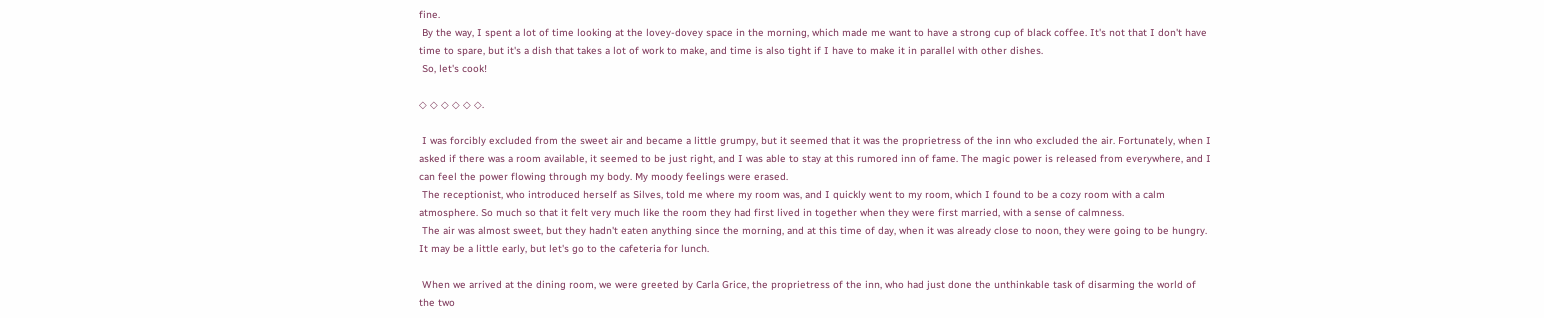fine.
 By the way, I spent a lot of time looking at the lovey-dovey space in the morning, which made me want to have a strong cup of black coffee. It's not that I don't have time to spare, but it's a dish that takes a lot of work to make, and time is also tight if I have to make it in parallel with other dishes.
 So, let's cook!

◇ ◇ ◇ ◇ ◇ ◇.

 I was forcibly excluded from the sweet air and became a little grumpy, but it seemed that it was the proprietress of the inn who excluded the air. Fortunately, when I asked if there was a room available, it seemed to be just right, and I was able to stay at this rumored inn of fame. The magic power is released from everywhere, and I can feel the power flowing through my body. My moody feelings were erased.
 The receptionist, who introduced herself as Silves, told me where my room was, and I quickly went to my room, which I found to be a cozy room with a calm atmosphere. So much so that it felt very much like the room they had first lived in together when they were first married, with a sense of calmness.
 The air was almost sweet, but they hadn't eaten anything since the morning, and at this time of day, when it was already close to noon, they were going to be hungry. It may be a little early, but let's go to the cafeteria for lunch.

 When we arrived at the dining room, we were greeted by Carla Grice, the proprietress of the inn, who had just done the unthinkable task of disarming the world of the two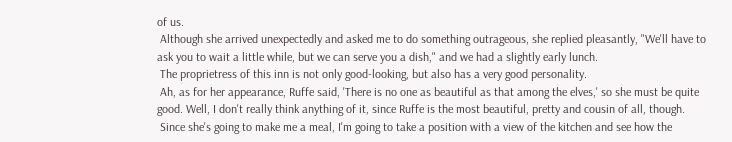of us.
 Although she arrived unexpectedly and asked me to do something outrageous, she replied pleasantly, "We'll have to ask you to wait a little while, but we can serve you a dish," and we had a slightly early lunch.
 The proprietress of this inn is not only good-looking, but also has a very good personality.
 Ah, as for her appearance, Ruffe said, 'There is no one as beautiful as that among the elves,' so she must be quite good. Well, I don't really think anything of it, since Ruffe is the most beautiful, pretty and cousin of all, though.
 Since she's going to make me a meal, I'm going to take a position with a view of the kitchen and see how the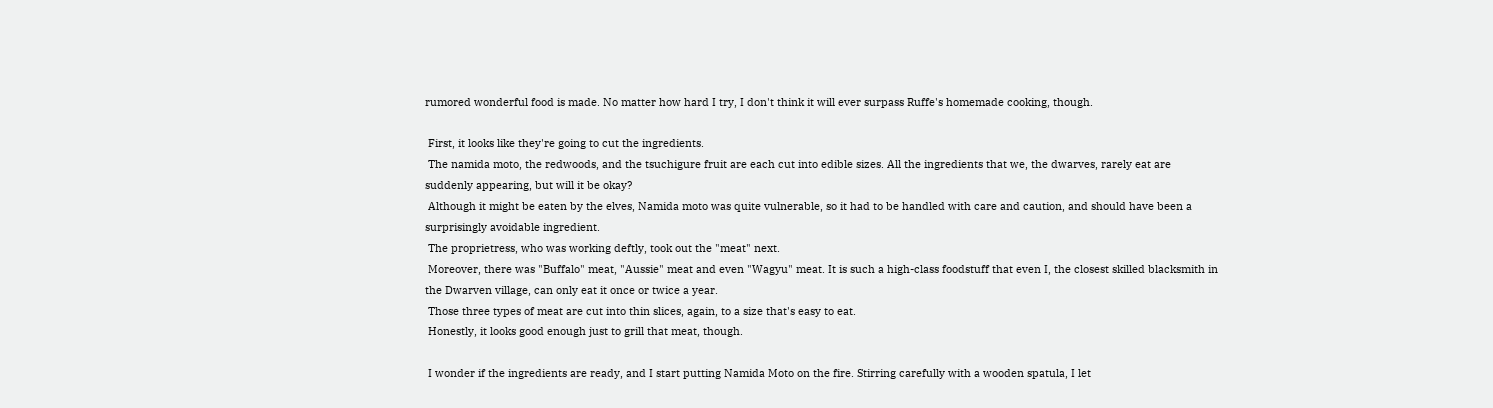rumored wonderful food is made. No matter how hard I try, I don't think it will ever surpass Ruffe's homemade cooking, though.

 First, it looks like they're going to cut the ingredients.
 The namida moto, the redwoods, and the tsuchigure fruit are each cut into edible sizes. All the ingredients that we, the dwarves, rarely eat are suddenly appearing, but will it be okay?
 Although it might be eaten by the elves, Namida moto was quite vulnerable, so it had to be handled with care and caution, and should have been a surprisingly avoidable ingredient.
 The proprietress, who was working deftly, took out the "meat" next.
 Moreover, there was "Buffalo" meat, "Aussie" meat and even "Wagyu" meat. It is such a high-class foodstuff that even I, the closest skilled blacksmith in the Dwarven village, can only eat it once or twice a year.
 Those three types of meat are cut into thin slices, again, to a size that's easy to eat.
 Honestly, it looks good enough just to grill that meat, though.

 I wonder if the ingredients are ready, and I start putting Namida Moto on the fire. Stirring carefully with a wooden spatula, I let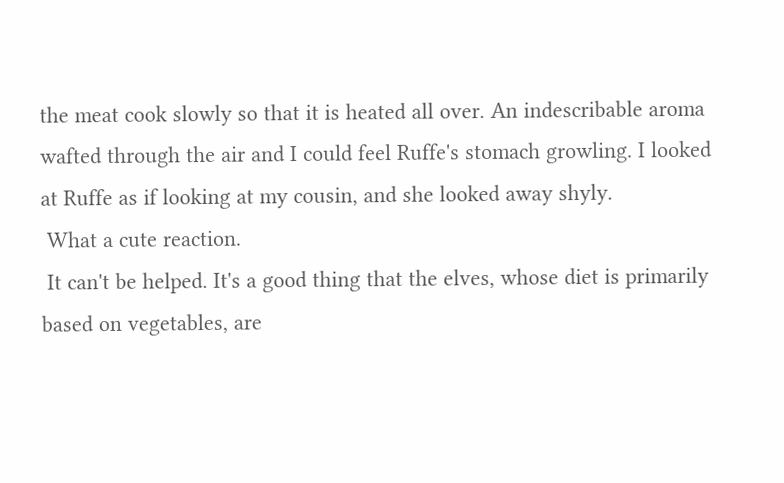the meat cook slowly so that it is heated all over. An indescribable aroma wafted through the air and I could feel Ruffe's stomach growling. I looked at Ruffe as if looking at my cousin, and she looked away shyly.
 What a cute reaction.
 It can't be helped. It's a good thing that the elves, whose diet is primarily based on vegetables, are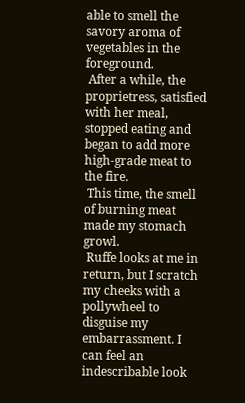able to smell the savory aroma of vegetables in the foreground.
 After a while, the proprietress, satisfied with her meal, stopped eating and began to add more high-grade meat to the fire.
 This time, the smell of burning meat made my stomach growl.
 Ruffe looks at me in return, but I scratch my cheeks with a pollywheel to disguise my embarrassment. I can feel an indescribable look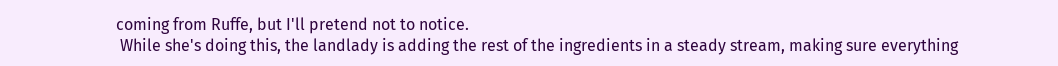coming from Ruffe, but I'll pretend not to notice.
 While she's doing this, the landlady is adding the rest of the ingredients in a steady stream, making sure everything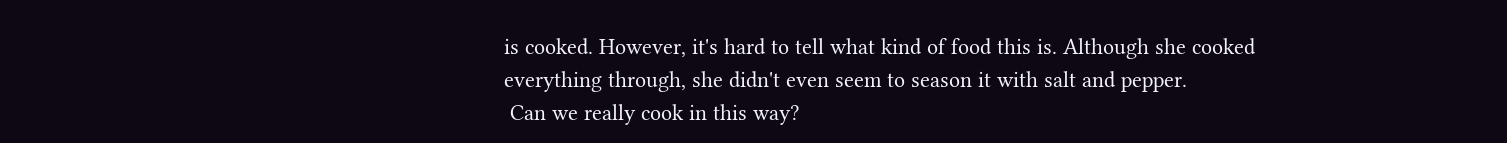is cooked. However, it's hard to tell what kind of food this is. Although she cooked everything through, she didn't even seem to season it with salt and pepper.
 Can we really cook in this way?